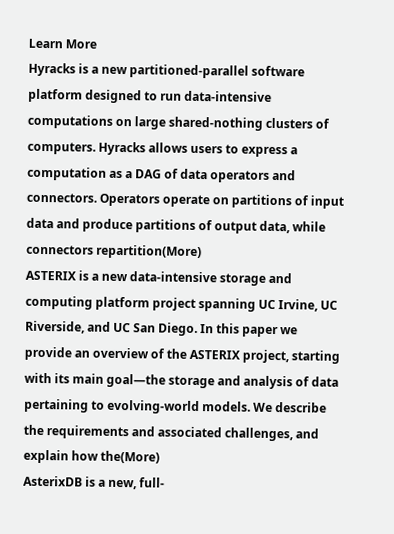Learn More
Hyracks is a new partitioned-parallel software platform designed to run data-intensive computations on large shared-nothing clusters of computers. Hyracks allows users to express a computation as a DAG of data operators and connectors. Operators operate on partitions of input data and produce partitions of output data, while connectors repartition(More)
ASTERIX is a new data-intensive storage and computing platform project spanning UC Irvine, UC Riverside, and UC San Diego. In this paper we provide an overview of the ASTERIX project, starting with its main goal—the storage and analysis of data pertaining to evolving-world models. We describe the requirements and associated challenges, and explain how the(More)
AsterixDB is a new, full-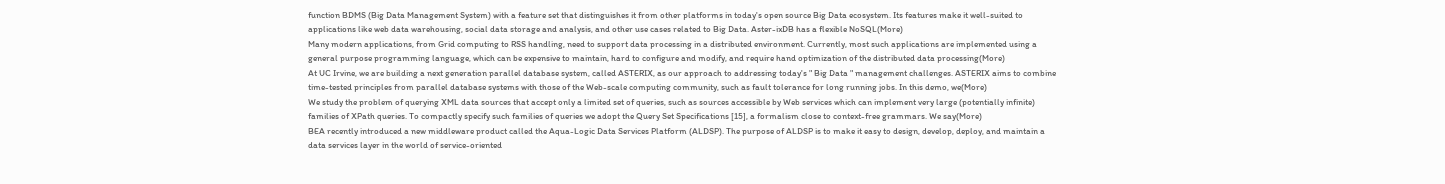function BDMS (Big Data Management System) with a feature set that distinguishes it from other platforms in today's open source Big Data ecosystem. Its features make it well-suited to applications like web data warehousing, social data storage and analysis, and other use cases related to Big Data. Aster-ixDB has a flexible NoSQL(More)
Many modern applications, from Grid computing to RSS handling, need to support data processing in a distributed environment. Currently, most such applications are implemented using a general purpose programming language, which can be expensive to maintain, hard to configure and modify, and require hand optimization of the distributed data processing(More)
At UC Irvine, we are building a next generation parallel database system, called ASTERIX, as our approach to addressing today's " Big Data " management challenges. ASTERIX aims to combine time-tested principles from parallel database systems with those of the Web-scale computing community, such as fault tolerance for long running jobs. In this demo, we(More)
We study the problem of querying XML data sources that accept only a limited set of queries, such as sources accessible by Web services which can implement very large (potentially infinite) families of XPath queries. To compactly specify such families of queries we adopt the Query Set Specifications [15], a formalism close to context-free grammars. We say(More)
BEA recently introduced a new middleware product called the Aqua-Logic Data Services Platform (ALDSP). The purpose of ALDSP is to make it easy to design, develop, deploy, and maintain a data services layer in the world of service-oriented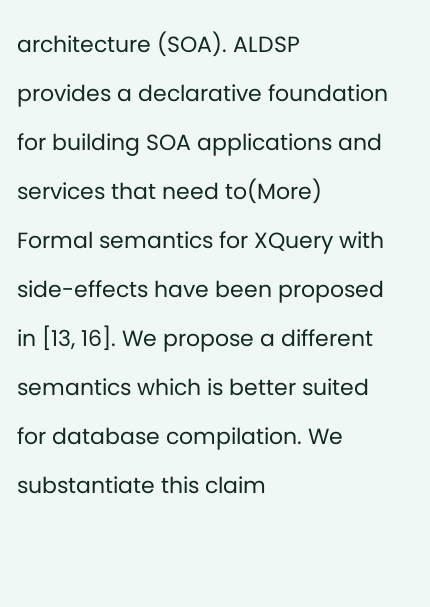architecture (SOA). ALDSP provides a declarative foundation for building SOA applications and services that need to(More)
Formal semantics for XQuery with side-effects have been proposed in [13, 16]. We propose a different semantics which is better suited for database compilation. We substantiate this claim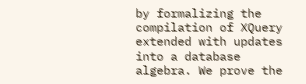by formalizing the compilation of XQuery extended with updates into a database algebra. We prove the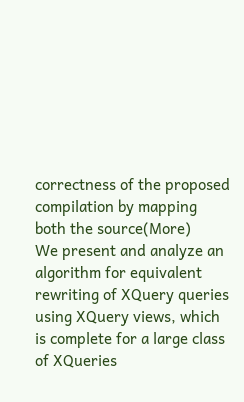correctness of the proposed compilation by mapping both the source(More)
We present and analyze an algorithm for equivalent rewriting of XQuery queries using XQuery views, which is complete for a large class of XQueries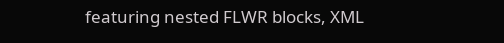featuring nested FLWR blocks, XML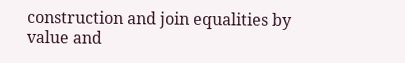construction and join equalities by value and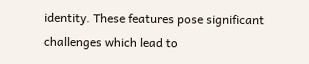identity. These features pose significant challenges which lead to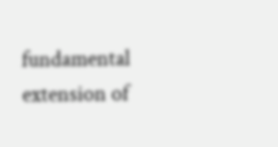fundamental extension of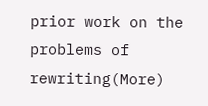prior work on the problems of rewriting(More)